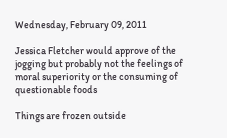Wednesday, February 09, 2011

Jessica Fletcher would approve of the jogging but probably not the feelings of moral superiority or the consuming of questionable foods

Things are frozen outside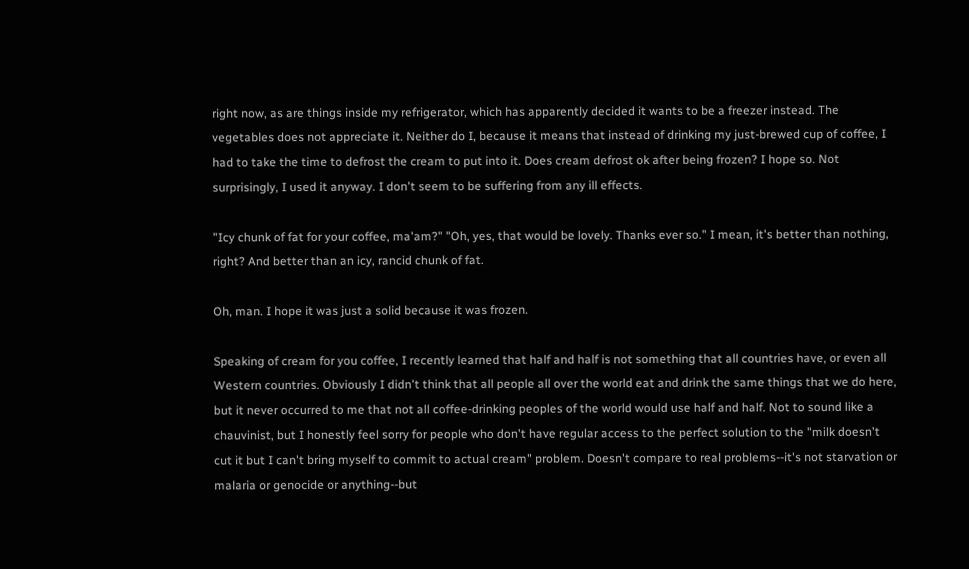right now, as are things inside my refrigerator, which has apparently decided it wants to be a freezer instead. The vegetables does not appreciate it. Neither do I, because it means that instead of drinking my just-brewed cup of coffee, I had to take the time to defrost the cream to put into it. Does cream defrost ok after being frozen? I hope so. Not surprisingly, I used it anyway. I don't seem to be suffering from any ill effects.

"Icy chunk of fat for your coffee, ma'am?" "Oh, yes, that would be lovely. Thanks ever so." I mean, it's better than nothing, right? And better than an icy, rancid chunk of fat.

Oh, man. I hope it was just a solid because it was frozen.

Speaking of cream for you coffee, I recently learned that half and half is not something that all countries have, or even all Western countries. Obviously I didn't think that all people all over the world eat and drink the same things that we do here, but it never occurred to me that not all coffee-drinking peoples of the world would use half and half. Not to sound like a chauvinist, but I honestly feel sorry for people who don't have regular access to the perfect solution to the "milk doesn't cut it but I can't bring myself to commit to actual cream" problem. Doesn't compare to real problems--it's not starvation or malaria or genocide or anything--but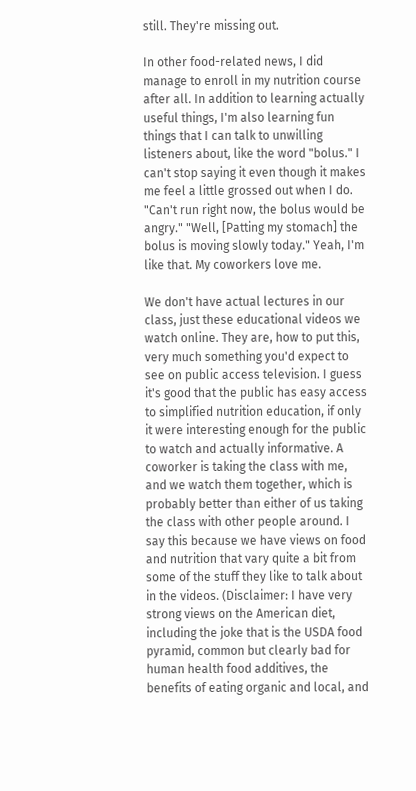still. They're missing out.

In other food-related news, I did manage to enroll in my nutrition course after all. In addition to learning actually useful things, I'm also learning fun things that I can talk to unwilling listeners about, like the word "bolus." I can't stop saying it even though it makes me feel a little grossed out when I do. "Can't run right now, the bolus would be angry." "Well, [Patting my stomach] the bolus is moving slowly today." Yeah, I'm like that. My coworkers love me.

We don't have actual lectures in our class, just these educational videos we watch online. They are, how to put this, very much something you'd expect to see on public access television. I guess it's good that the public has easy access to simplified nutrition education, if only it were interesting enough for the public to watch and actually informative. A coworker is taking the class with me, and we watch them together, which is probably better than either of us taking the class with other people around. I say this because we have views on food and nutrition that vary quite a bit from some of the stuff they like to talk about in the videos. (Disclaimer: I have very strong views on the American diet, including the joke that is the USDA food pyramid, common but clearly bad for human health food additives, the benefits of eating organic and local, and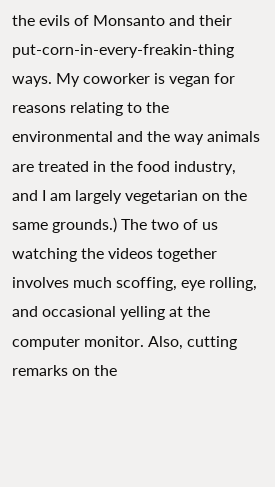the evils of Monsanto and their put-corn-in-every-freakin-thing ways. My coworker is vegan for reasons relating to the environmental and the way animals are treated in the food industry, and I am largely vegetarian on the same grounds.) The two of us watching the videos together involves much scoffing, eye rolling, and occasional yelling at the computer monitor. Also, cutting remarks on the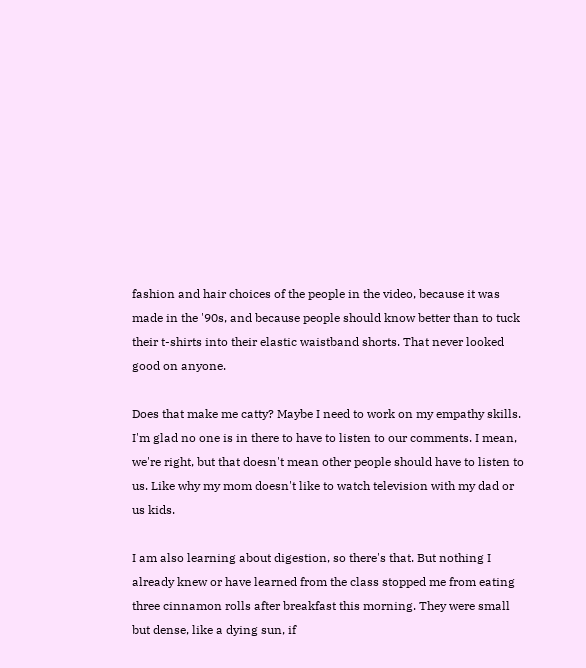fashion and hair choices of the people in the video, because it was made in the '90s, and because people should know better than to tuck their t-shirts into their elastic waistband shorts. That never looked good on anyone.

Does that make me catty? Maybe I need to work on my empathy skills. I'm glad no one is in there to have to listen to our comments. I mean, we're right, but that doesn't mean other people should have to listen to us. Like why my mom doesn't like to watch television with my dad or us kids.

I am also learning about digestion, so there's that. But nothing I already knew or have learned from the class stopped me from eating three cinnamon rolls after breakfast this morning. They were small but dense, like a dying sun, if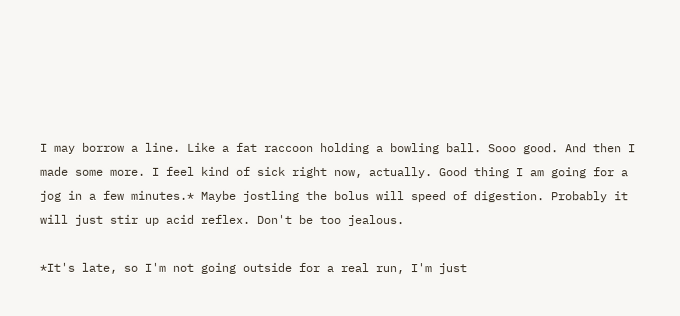I may borrow a line. Like a fat raccoon holding a bowling ball. Sooo good. And then I made some more. I feel kind of sick right now, actually. Good thing I am going for a jog in a few minutes.* Maybe jostling the bolus will speed of digestion. Probably it will just stir up acid reflex. Don't be too jealous.

*It's late, so I'm not going outside for a real run, I'm just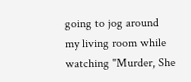going to jog around my living room while watching "Murder, She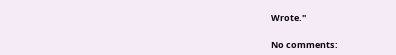Wrote."

No comments: